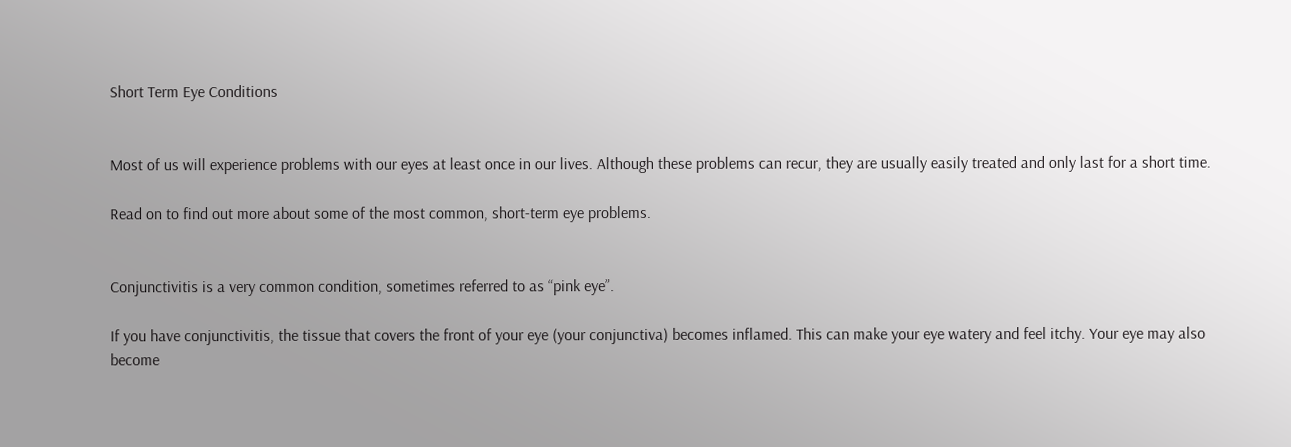Short Term Eye Conditions


Most of us will experience problems with our eyes at least once in our lives. Although these problems can recur, they are usually easily treated and only last for a short time.

Read on to find out more about some of the most common, short-term eye problems.


Conjunctivitis is a very common condition, sometimes referred to as “pink eye”.

If you have conjunctivitis, the tissue that covers the front of your eye (your conjunctiva) becomes inflamed. This can make your eye watery and feel itchy. Your eye may also become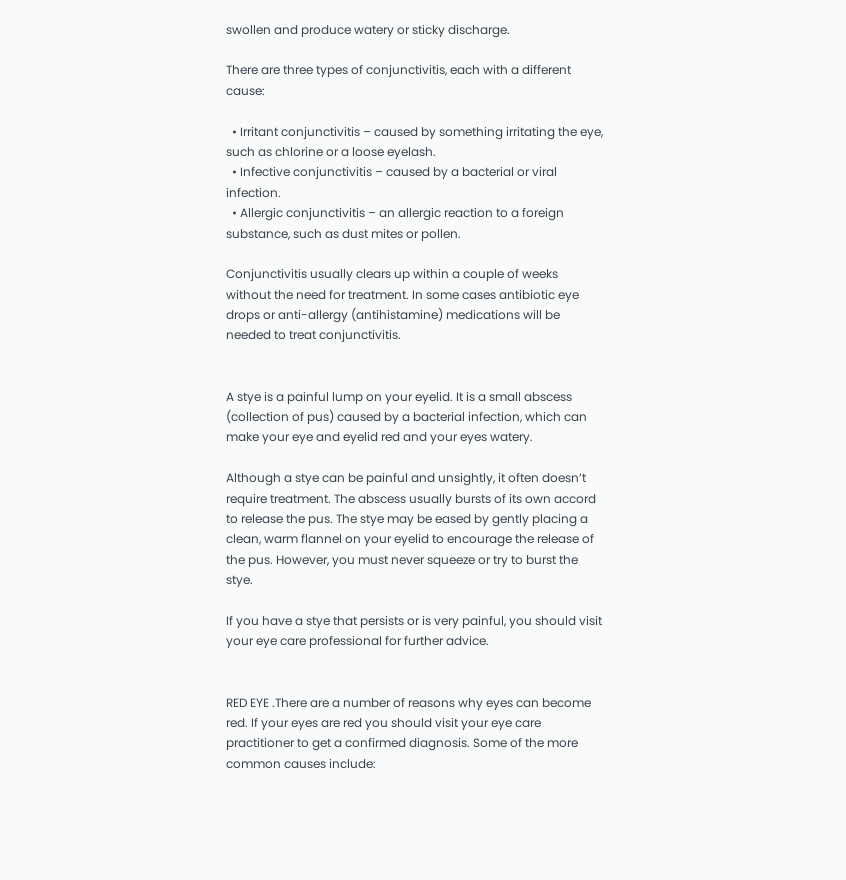swollen and produce watery or sticky discharge.

There are three types of conjunctivitis, each with a different cause:

  • Irritant conjunctivitis – caused by something irritating the eye, such as chlorine or a loose eyelash.
  • Infective conjunctivitis – caused by a bacterial or viral infection.
  • Allergic conjunctivitis – an allergic reaction to a foreign substance, such as dust mites or pollen.

Conjunctivitis usually clears up within a couple of weeks without the need for treatment. In some cases antibiotic eye drops or anti-allergy (antihistamine) medications will be needed to treat conjunctivitis.


A stye is a painful lump on your eyelid. It is a small abscess (collection of pus) caused by a bacterial infection, which can make your eye and eyelid red and your eyes watery.

Although a stye can be painful and unsightly, it often doesn’t require treatment. The abscess usually bursts of its own accord to release the pus. The stye may be eased by gently placing a clean, warm flannel on your eyelid to encourage the release of the pus. However, you must never squeeze or try to burst the stye.

If you have a stye that persists or is very painful, you should visit your eye care professional for further advice.


RED EYE .There are a number of reasons why eyes can become red. If your eyes are red you should visit your eye care practitioner to get a confirmed diagnosis. Some of the more common causes include: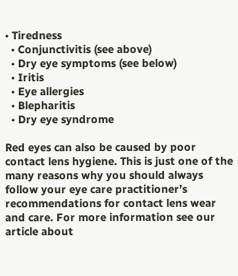• Tiredness
  • Conjunctivitis (see above)
  • Dry eye symptoms (see below)
  • Iritis
  • Eye allergies
  • Blepharitis
  • Dry eye syndrome

Red eyes can also be caused by poor contact lens hygiene. This is just one of the many reasons why you should always follow your eye care practitioner’s recommendations for contact lens wear and care. For more information see our article about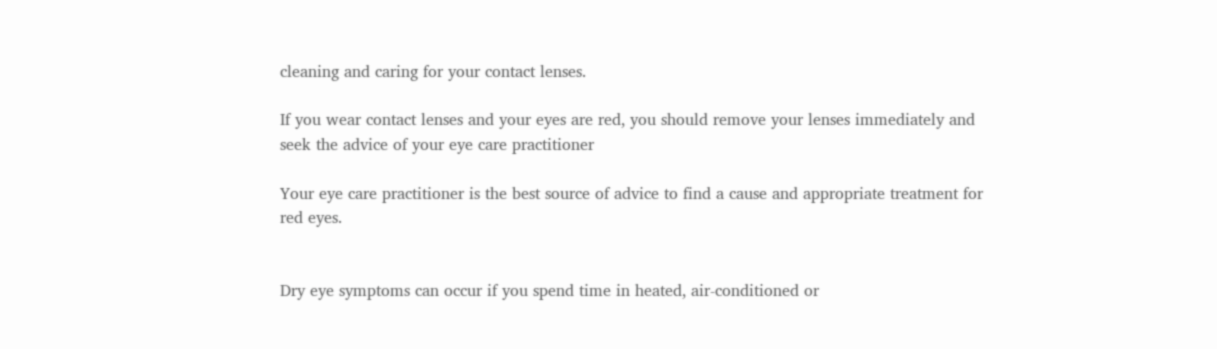cleaning and caring for your contact lenses.

If you wear contact lenses and your eyes are red, you should remove your lenses immediately and seek the advice of your eye care practitioner

Your eye care practitioner is the best source of advice to find a cause and appropriate treatment for red eyes.


Dry eye symptoms can occur if you spend time in heated, air-conditioned or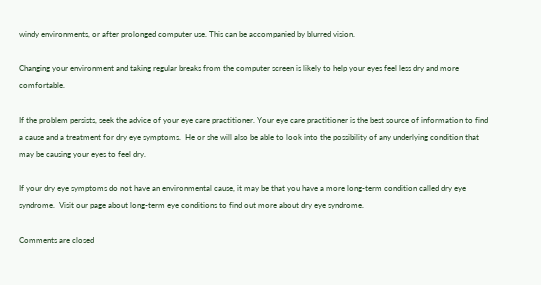windy environments, or after prolonged computer use. This can be accompanied by blurred vision.

Changing your environment and taking regular breaks from the computer screen is likely to help your eyes feel less dry and more comfortable.

If the problem persists, seek the advice of your eye care practitioner. Your eye care practitioner is the best source of information to find a cause and a treatment for dry eye symptoms.  He or she will also be able to look into the possibility of any underlying condition that may be causing your eyes to feel dry.

If your dry eye symptoms do not have an environmental cause, it may be that you have a more long-term condition called dry eye syndrome.  Visit our page about long-term eye conditions to find out more about dry eye syndrome.

Comments are closed